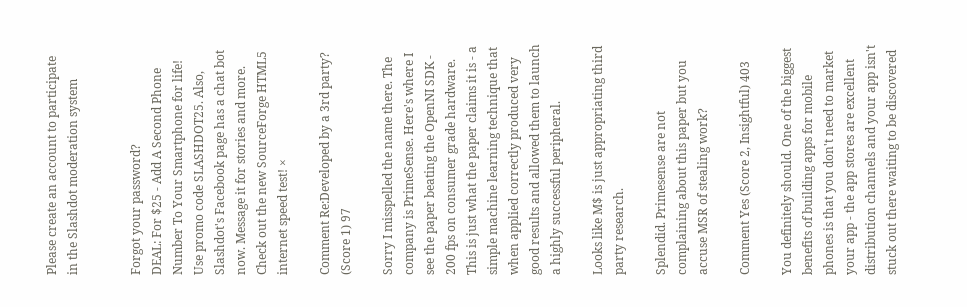Please create an account to participate in the Slashdot moderation system


Forgot your password?
DEAL: For $25 - Add A Second Phone Number To Your Smartphone for life! Use promo code SLASHDOT25. Also, Slashdot's Facebook page has a chat bot now. Message it for stories and more. Check out the new SourceForge HTML5 internet speed test! ×

Comment Re:Developed by a 3rd party? (Score 1) 97

Sorry I misspelled the name there. The company is PrimeSense. Here's where I see the paper beating the OpenNI SDK - 200 fps on consumer grade hardware. This is just what the paper claims it is - a simple machine learning technique that when applied correctly produced very good results and allowed them to launch a highly successful peripheral.

Looks like M$ is just appropriating third party research.

Splendid. Primesense are not complaining about this paper but you accuse MSR of stealing work?

Comment Yes (Score 2, Insightful) 403

You definitely should. One of the biggest benefits of building apps for mobile phones is that you don't need to market your app - the app stores are excellent distribution channels and your app isn't stuck out there waiting to be discovered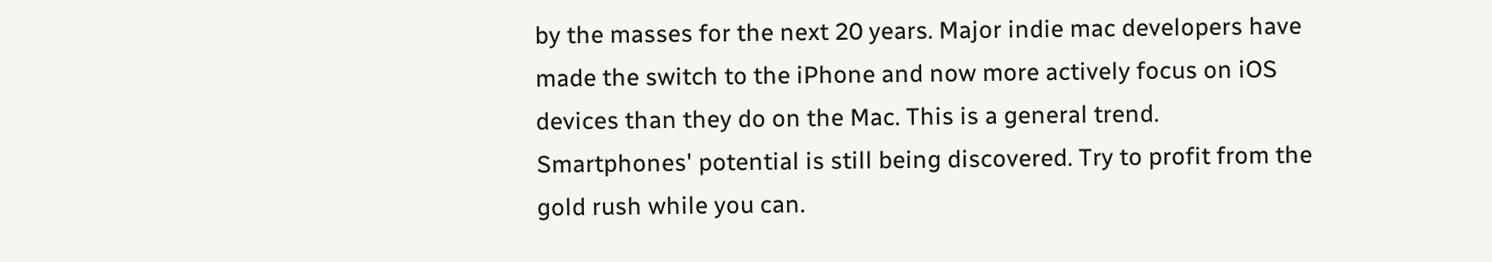by the masses for the next 20 years. Major indie mac developers have made the switch to the iPhone and now more actively focus on iOS devices than they do on the Mac. This is a general trend. Smartphones' potential is still being discovered. Try to profit from the gold rush while you can.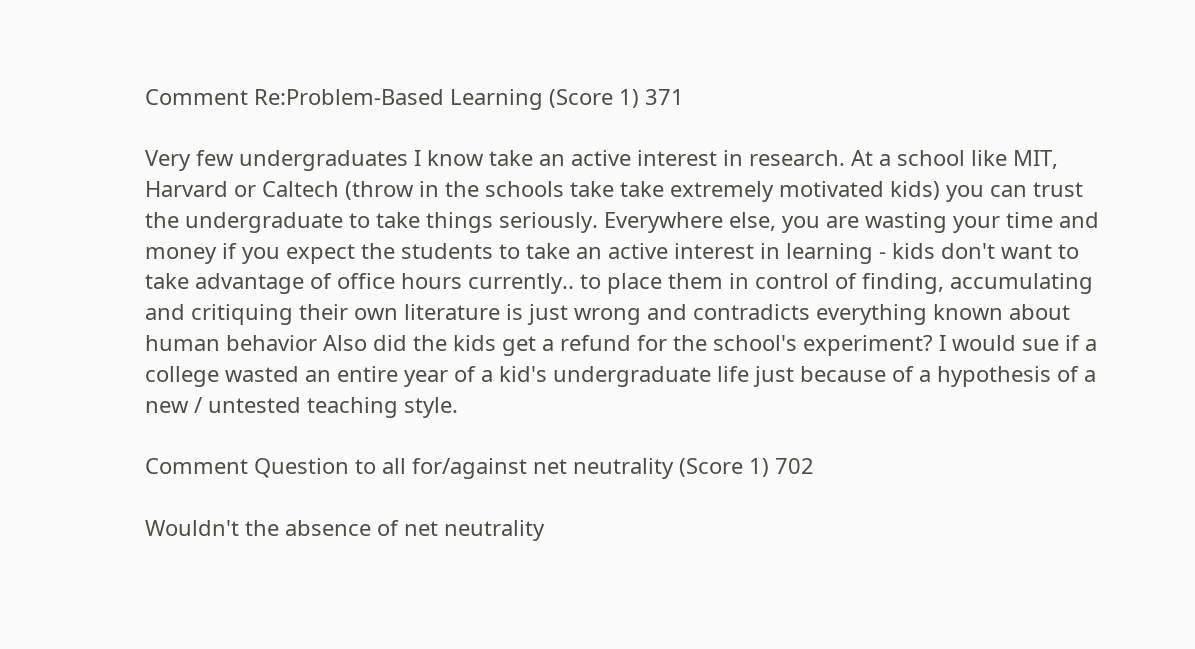Comment Re:Problem-Based Learning (Score 1) 371

Very few undergraduates I know take an active interest in research. At a school like MIT, Harvard or Caltech (throw in the schools take take extremely motivated kids) you can trust the undergraduate to take things seriously. Everywhere else, you are wasting your time and money if you expect the students to take an active interest in learning - kids don't want to take advantage of office hours currently.. to place them in control of finding, accumulating and critiquing their own literature is just wrong and contradicts everything known about human behavior Also did the kids get a refund for the school's experiment? I would sue if a college wasted an entire year of a kid's undergraduate life just because of a hypothesis of a new / untested teaching style.

Comment Question to all for/against net neutrality (Score 1) 702

Wouldn't the absence of net neutrality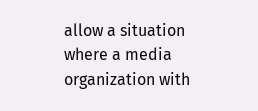allow a situation where a media organization with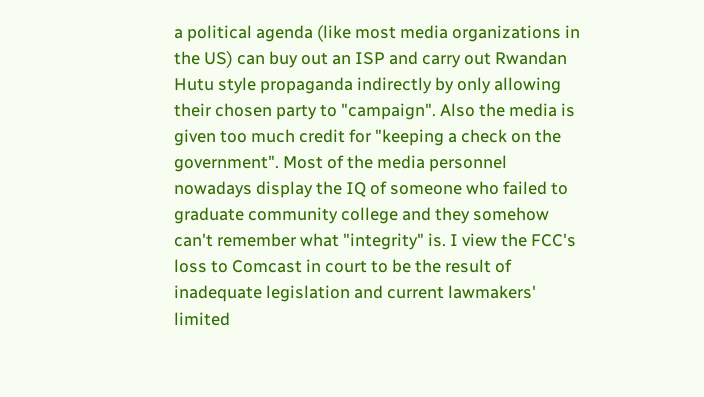a political agenda (like most media organizations in the US) can buy out an ISP and carry out Rwandan Hutu style propaganda indirectly by only allowing their chosen party to "campaign". Also the media is given too much credit for "keeping a check on the government". Most of the media personnel nowadays display the IQ of someone who failed to graduate community college and they somehow can't remember what "integrity" is. I view the FCC's loss to Comcast in court to be the result of inadequate legislation and current lawmakers' limited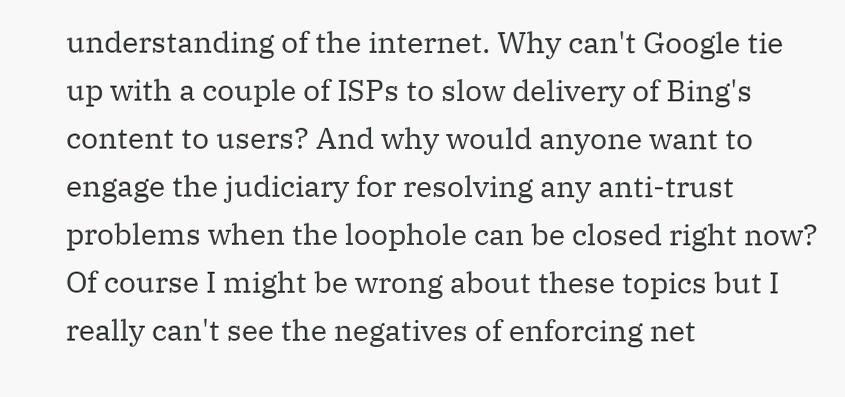understanding of the internet. Why can't Google tie up with a couple of ISPs to slow delivery of Bing's content to users? And why would anyone want to engage the judiciary for resolving any anti-trust problems when the loophole can be closed right now? Of course I might be wrong about these topics but I really can't see the negatives of enforcing net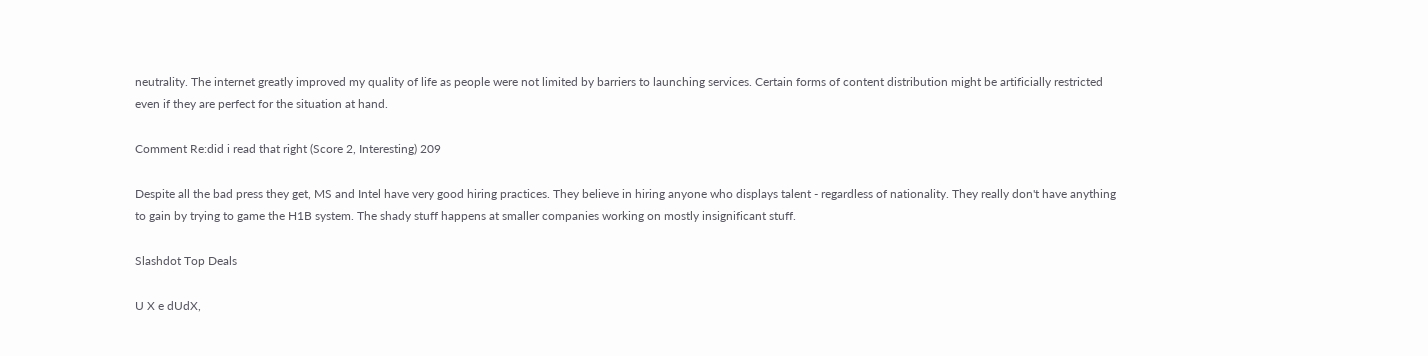neutrality. The internet greatly improved my quality of life as people were not limited by barriers to launching services. Certain forms of content distribution might be artificially restricted even if they are perfect for the situation at hand.

Comment Re:did i read that right (Score 2, Interesting) 209

Despite all the bad press they get, MS and Intel have very good hiring practices. They believe in hiring anyone who displays talent - regardless of nationality. They really don't have anything to gain by trying to game the H1B system. The shady stuff happens at smaller companies working on mostly insignificant stuff.

Slashdot Top Deals

U X e dUdX,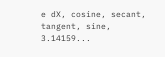e dX, cosine, secant, tangent, sine, 3.14159...